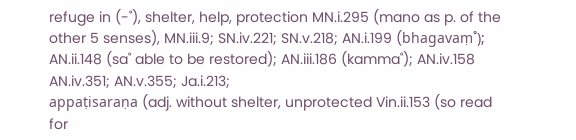refuge in (-˚), shelter, help, protection MN.i.295 (mano as p. of the other 5 senses), MN.iii.9; SN.iv.221; SN.v.218; AN.i.199 (bhagavaṃ˚); AN.ii.148 (sa˚ able to be restored); AN.iii.186 (kamma˚); AN.iv.158 AN.iv.351; AN.v.355; Ja.i.213;
appaṭisaraṇa (adj. without shelter, unprotected Vin.ii.153 (so read for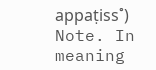appaṭiss˚)
Note. In meaning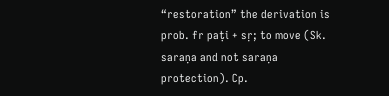“restoration” the derivation is prob. fr paṭi + sṛ; to move (Sk. saraṇa and not saraṇa protection). Cp.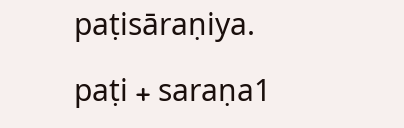paṭisāraṇiya.

paṭi + saraṇa1